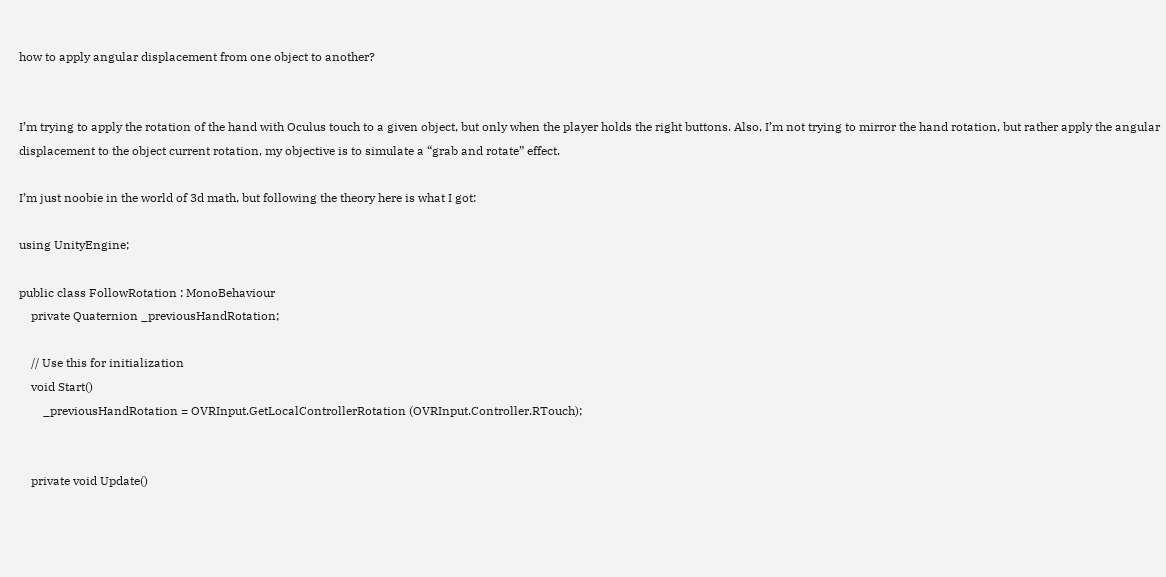how to apply angular displacement from one object to another?


I’m trying to apply the rotation of the hand with Oculus touch to a given object, but only when the player holds the right buttons. Also, I’m not trying to mirror the hand rotation, but rather apply the angular displacement to the object current rotation, my objective is to simulate a “grab and rotate” effect.

I’m just noobie in the world of 3d math, but following the theory here is what I got:

using UnityEngine;

public class FollowRotation : MonoBehaviour
    private Quaternion _previousHandRotation;

    // Use this for initialization
    void Start()
        _previousHandRotation = OVRInput.GetLocalControllerRotation (OVRInput.Controller.RTouch);


    private void Update()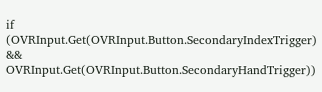if (OVRInput.Get(OVRInput.Button.SecondaryIndexTrigger) && OVRInput.Get(OVRInput.Button.SecondaryHandTrigger))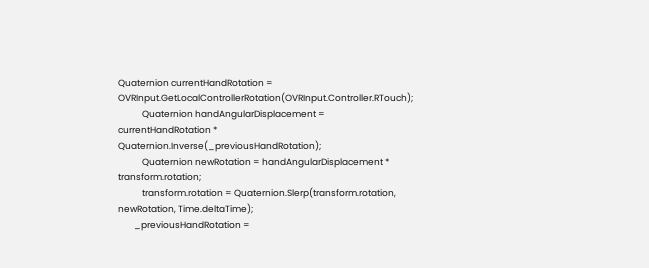Quaternion currentHandRotation = OVRInput.GetLocalControllerRotation(OVRInput.Controller.RTouch);
            Quaternion handAngularDisplacement = currentHandRotation * Quaternion.Inverse(_previousHandRotation);
            Quaternion newRotation = handAngularDisplacement * transform.rotation;
            transform.rotation = Quaternion.Slerp(transform.rotation, newRotation, Time.deltaTime);
        _previousHandRotation =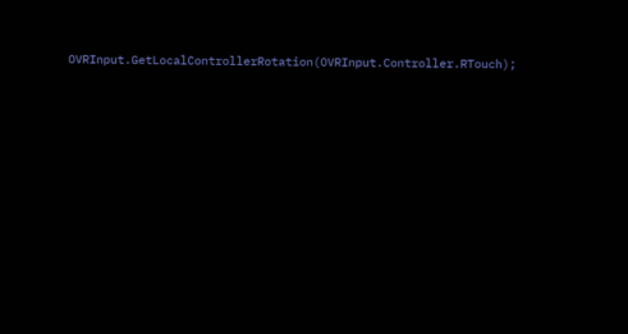OVRInput.GetLocalControllerRotation(OVRInput.Controller.RTouch);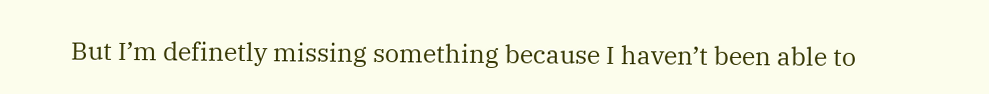But I’m definetly missing something because I haven’t been able to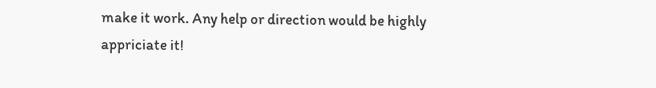make it work. Any help or direction would be highly appriciate it!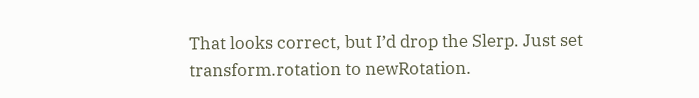That looks correct, but I’d drop the Slerp. Just set transform.rotation to newRotation.